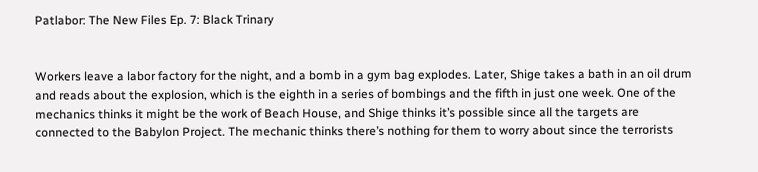Patlabor: The New Files Ep. 7: Black Trinary


Workers leave a labor factory for the night, and a bomb in a gym bag explodes. Later, Shige takes a bath in an oil drum and reads about the explosion, which is the eighth in a series of bombings and the fifth in just one week. One of the mechanics thinks it might be the work of Beach House, and Shige thinks it’s possible since all the targets are connected to the Babylon Project. The mechanic thinks there’s nothing for them to worry about since the terrorists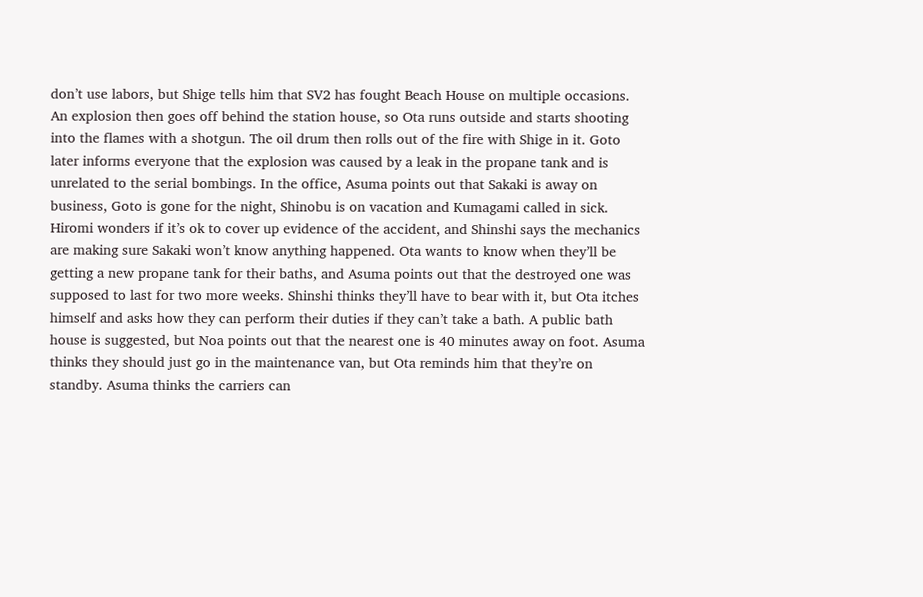don’t use labors, but Shige tells him that SV2 has fought Beach House on multiple occasions. An explosion then goes off behind the station house, so Ota runs outside and starts shooting into the flames with a shotgun. The oil drum then rolls out of the fire with Shige in it. Goto later informs everyone that the explosion was caused by a leak in the propane tank and is unrelated to the serial bombings. In the office, Asuma points out that Sakaki is away on business, Goto is gone for the night, Shinobu is on vacation and Kumagami called in sick. Hiromi wonders if it’s ok to cover up evidence of the accident, and Shinshi says the mechanics are making sure Sakaki won’t know anything happened. Ota wants to know when they’ll be getting a new propane tank for their baths, and Asuma points out that the destroyed one was supposed to last for two more weeks. Shinshi thinks they’ll have to bear with it, but Ota itches himself and asks how they can perform their duties if they can’t take a bath. A public bath house is suggested, but Noa points out that the nearest one is 40 minutes away on foot. Asuma thinks they should just go in the maintenance van, but Ota reminds him that they’re on standby. Asuma thinks the carriers can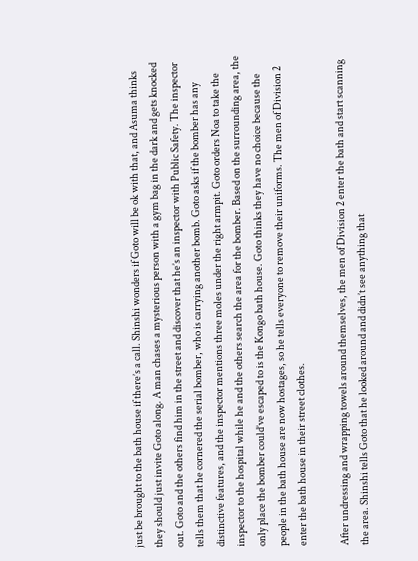just be brought to the bath house if there’s a call. Shinshi wonders if Goto will be ok with that, and Asuma thinks they should just invite Goto along. A man chases a mysterious person with a gym bag in the dark and gets knocked out. Goto and the others find him in the street and discover that he’s an inspector with Public Safety. The inspector tells them that he cornered the serial bomber, who is carrying another bomb. Goto asks if the bomber has any distinctive features, and the inspector mentions three moles under the right armpit. Goto orders Noa to take the inspector to the hospital while he and the others search the area for the bomber. Based on the surrounding area, the only place the bomber could’ve escaped to is the Kongo bath house. Goto thinks they have no choice because the people in the bath house are now hostages, so he tells everyone to remove their uniforms. The men of Division 2 enter the bath house in their street clothes.

After undressing and wrapping towels around themselves, the men of Division 2 enter the bath and start scanning the area. Shinshi tells Goto that he looked around and didn’t see anything that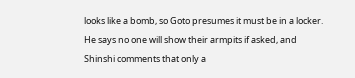looks like a bomb, so Goto presumes it must be in a locker. He says no one will show their armpits if asked, and Shinshi comments that only a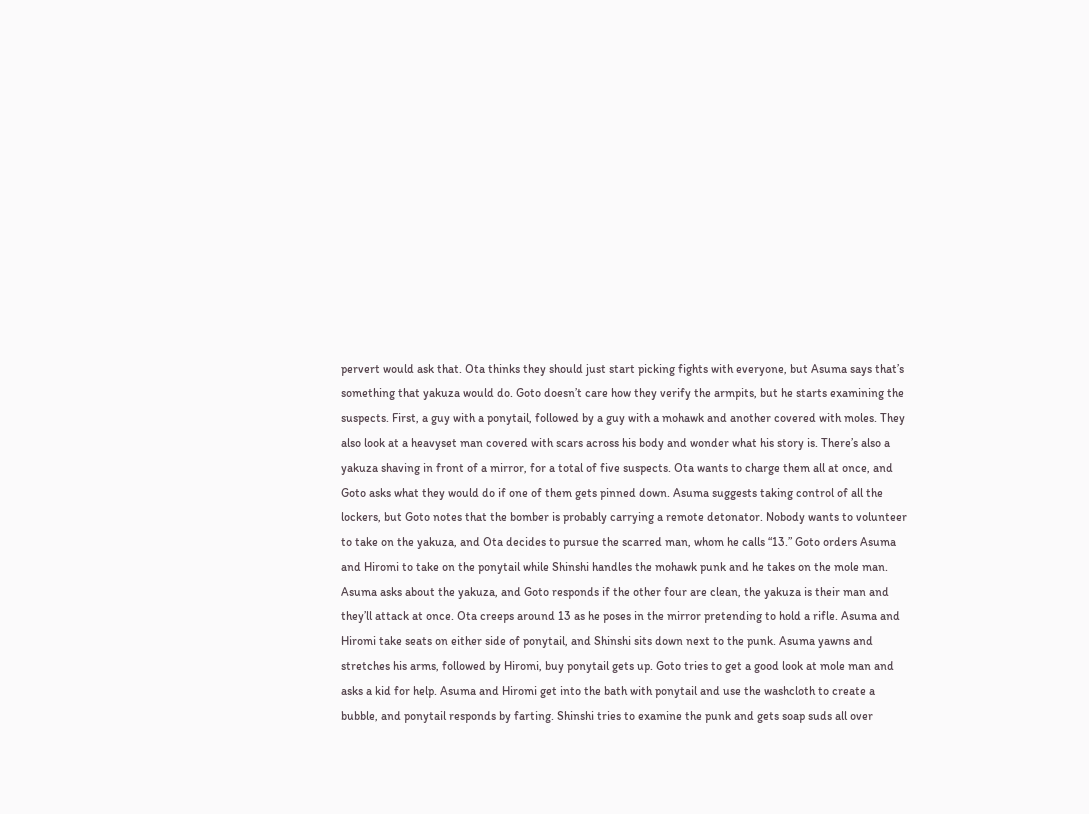pervert would ask that. Ota thinks they should just start picking fights with everyone, but Asuma says that’s something that yakuza would do. Goto doesn’t care how they verify the armpits, but he starts examining the suspects. First, a guy with a ponytail, followed by a guy with a mohawk and another covered with moles. They also look at a heavyset man covered with scars across his body and wonder what his story is. There’s also a yakuza shaving in front of a mirror, for a total of five suspects. Ota wants to charge them all at once, and Goto asks what they would do if one of them gets pinned down. Asuma suggests taking control of all the lockers, but Goto notes that the bomber is probably carrying a remote detonator. Nobody wants to volunteer to take on the yakuza, and Ota decides to pursue the scarred man, whom he calls “13.” Goto orders Asuma and Hiromi to take on the ponytail while Shinshi handles the mohawk punk and he takes on the mole man. Asuma asks about the yakuza, and Goto responds if the other four are clean, the yakuza is their man and they’ll attack at once. Ota creeps around 13 as he poses in the mirror pretending to hold a rifle. Asuma and Hiromi take seats on either side of ponytail, and Shinshi sits down next to the punk. Asuma yawns and stretches his arms, followed by Hiromi, buy ponytail gets up. Goto tries to get a good look at mole man and asks a kid for help. Asuma and Hiromi get into the bath with ponytail and use the washcloth to create a bubble, and ponytail responds by farting. Shinshi tries to examine the punk and gets soap suds all over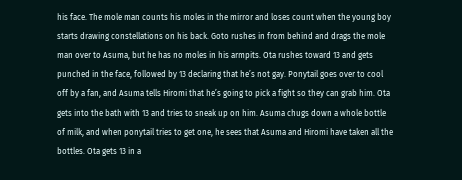his face. The mole man counts his moles in the mirror and loses count when the young boy starts drawing constellations on his back. Goto rushes in from behind and drags the mole man over to Asuma, but he has no moles in his armpits. Ota rushes toward 13 and gets punched in the face, followed by 13 declaring that he’s not gay. Ponytail goes over to cool off by a fan, and Asuma tells Hiromi that he’s going to pick a fight so they can grab him. Ota gets into the bath with 13 and tries to sneak up on him. Asuma chugs down a whole bottle of milk, and when ponytail tries to get one, he sees that Asuma and Hiromi have taken all the bottles. Ota gets 13 in a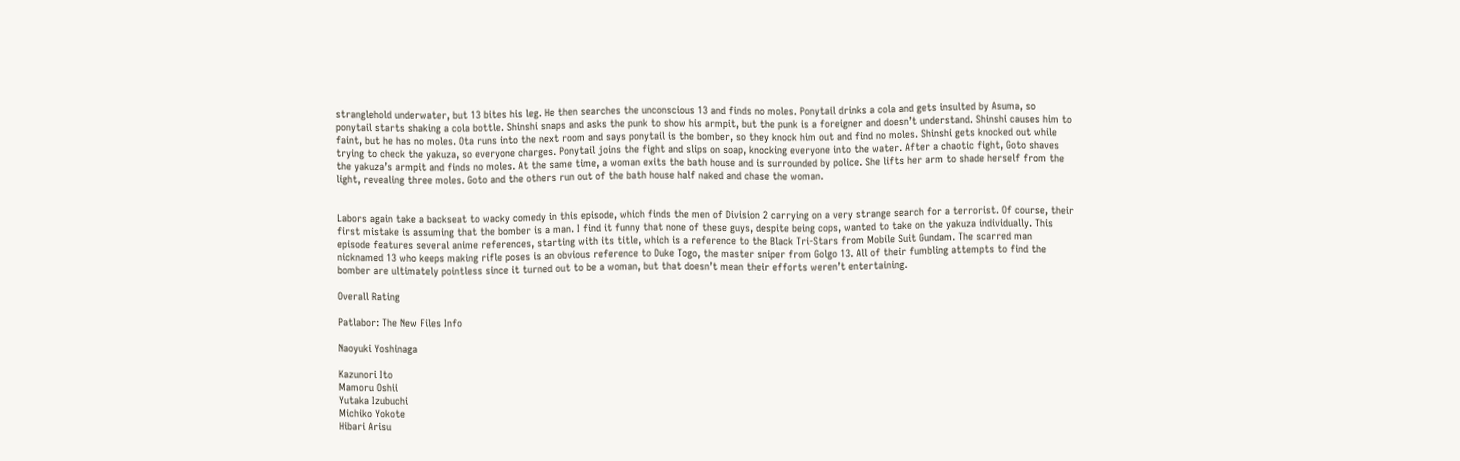stranglehold underwater, but 13 bites his leg. He then searches the unconscious 13 and finds no moles. Ponytail drinks a cola and gets insulted by Asuma, so ponytail starts shaking a cola bottle. Shinshi snaps and asks the punk to show his armpit, but the punk is a foreigner and doesn’t understand. Shinshi causes him to faint, but he has no moles. Ota runs into the next room and says ponytail is the bomber, so they knock him out and find no moles. Shinshi gets knocked out while trying to check the yakuza, so everyone charges. Ponytail joins the fight and slips on soap, knocking everyone into the water. After a chaotic fight, Goto shaves the yakuza’s armpit and finds no moles. At the same time, a woman exits the bath house and is surrounded by police. She lifts her arm to shade herself from the light, revealing three moles. Goto and the others run out of the bath house half naked and chase the woman.


Labors again take a backseat to wacky comedy in this episode, which finds the men of Division 2 carrying on a very strange search for a terrorist. Of course, their first mistake is assuming that the bomber is a man. I find it funny that none of these guys, despite being cops, wanted to take on the yakuza individually. This episode features several anime references, starting with its title, which is a reference to the Black Tri-Stars from Mobile Suit Gundam. The scarred man nicknamed 13 who keeps making rifle poses is an obvious reference to Duke Togo, the master sniper from Golgo 13. All of their fumbling attempts to find the bomber are ultimately pointless since it turned out to be a woman, but that doesn’t mean their efforts weren’t entertaining.

Overall Rating

Patlabor: The New Files Info

Naoyuki Yoshinaga

Kazunori Ito
Mamoru Oshii
Yutaka Izubuchi
Michiko Yokote
Hibari Arisu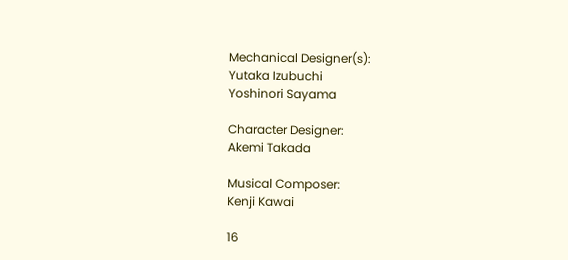Mechanical Designer(s):
Yutaka Izubuchi
Yoshinori Sayama

Character Designer:
Akemi Takada

Musical Composer:
Kenji Kawai

16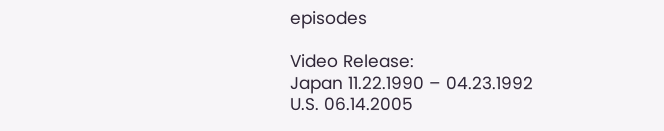episodes

Video Release:
Japan 11.22.1990 – 04.23.1992
U.S. 06.14.2005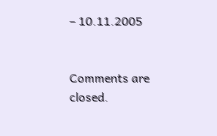– 10.11.2005


Comments are closed.